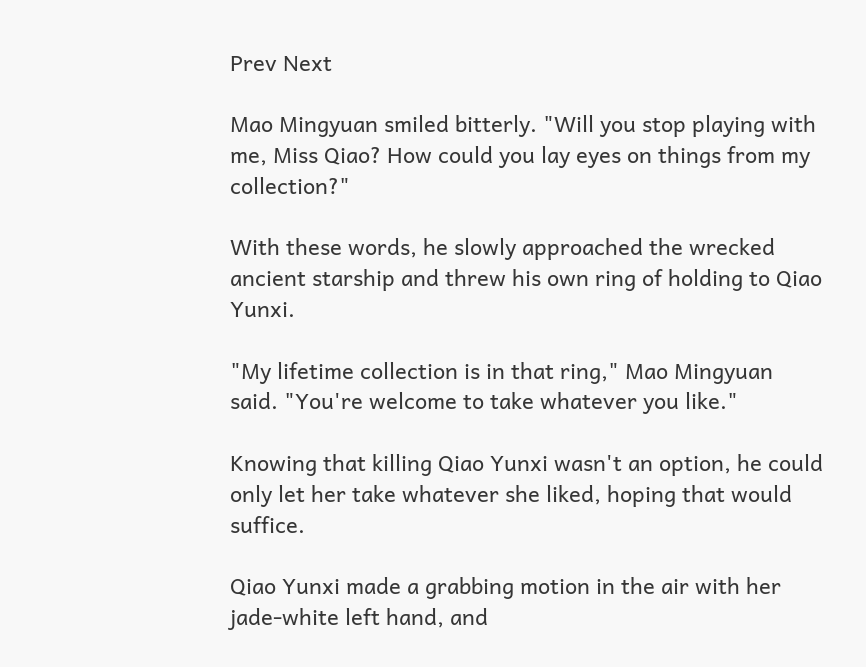Prev Next

Mao Mingyuan smiled bitterly. "Will you stop playing with me, Miss Qiao? How could you lay eyes on things from my collection?"

With these words, he slowly approached the wrecked ancient starship and threw his own ring of holding to Qiao Yunxi.

"My lifetime collection is in that ring," Mao Mingyuan said. "You're welcome to take whatever you like."

Knowing that killing Qiao Yunxi wasn't an option, he could only let her take whatever she liked, hoping that would suffice.

Qiao Yunxi made a grabbing motion in the air with her jade-white left hand, and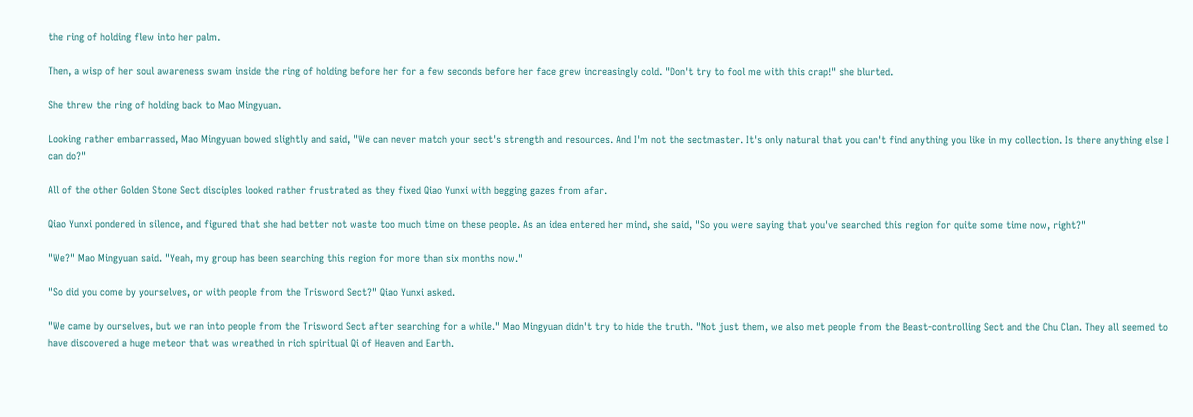the ring of holding flew into her palm.

Then, a wisp of her soul awareness swam inside the ring of holding before her for a few seconds before her face grew increasingly cold. "Don't try to fool me with this crap!" she blurted.

She threw the ring of holding back to Mao Mingyuan.

Looking rather embarrassed, Mao Mingyuan bowed slightly and said, "We can never match your sect's strength and resources. And I'm not the sectmaster. It's only natural that you can't find anything you like in my collection. Is there anything else I can do?"

All of the other Golden Stone Sect disciples looked rather frustrated as they fixed Qiao Yunxi with begging gazes from afar.

Qiao Yunxi pondered in silence, and figured that she had better not waste too much time on these people. As an idea entered her mind, she said, "So you were saying that you've searched this region for quite some time now, right?"

"We?" Mao Mingyuan said. "Yeah, my group has been searching this region for more than six months now."

"So did you come by yourselves, or with people from the Trisword Sect?" Qiao Yunxi asked.

"We came by ourselves, but we ran into people from the Trisword Sect after searching for a while." Mao Mingyuan didn't try to hide the truth. "Not just them, we also met people from the Beast-controlling Sect and the Chu Clan. They all seemed to have discovered a huge meteor that was wreathed in rich spiritual Qi of Heaven and Earth.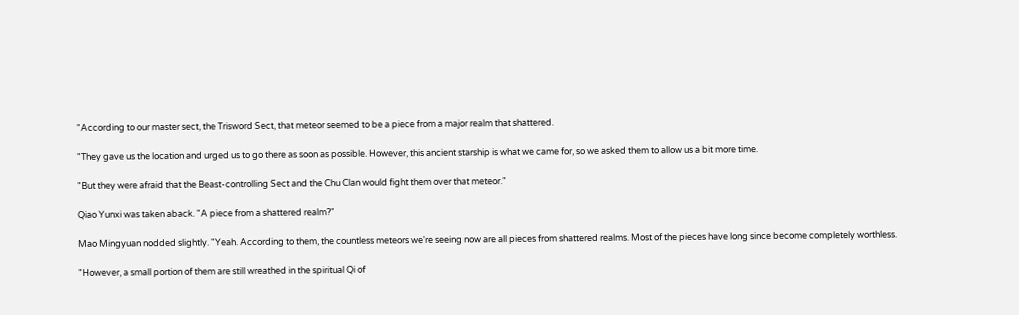"According to our master sect, the Trisword Sect, that meteor seemed to be a piece from a major realm that shattered.

"They gave us the location and urged us to go there as soon as possible. However, this ancient starship is what we came for, so we asked them to allow us a bit more time.

"But they were afraid that the Beast-controlling Sect and the Chu Clan would fight them over that meteor."

Qiao Yunxi was taken aback. "A piece from a shattered realm?"

Mao Mingyuan nodded slightly. "Yeah. According to them, the countless meteors we're seeing now are all pieces from shattered realms. Most of the pieces have long since become completely worthless.

"However, a small portion of them are still wreathed in the spiritual Qi of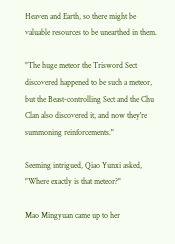Heaven and Earth, so there might be valuable resources to be unearthed in them.

"The huge meteor the Trisword Sect discovered happened to be such a meteor, but the Beast-controlling Sect and the Chu Clan also discovered it, and now they're summoning reinforcements."

Seeming intrigued, Qiao Yunxi asked, "Where exactly is that meteor?"

Mao Mingyuan came up to her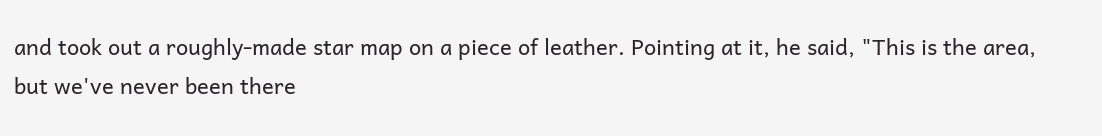and took out a roughly-made star map on a piece of leather. Pointing at it, he said, "This is the area, but we've never been there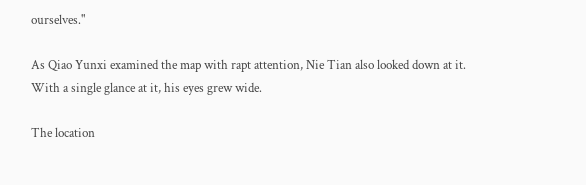ourselves."

As Qiao Yunxi examined the map with rapt attention, Nie Tian also looked down at it. With a single glance at it, his eyes grew wide.

The location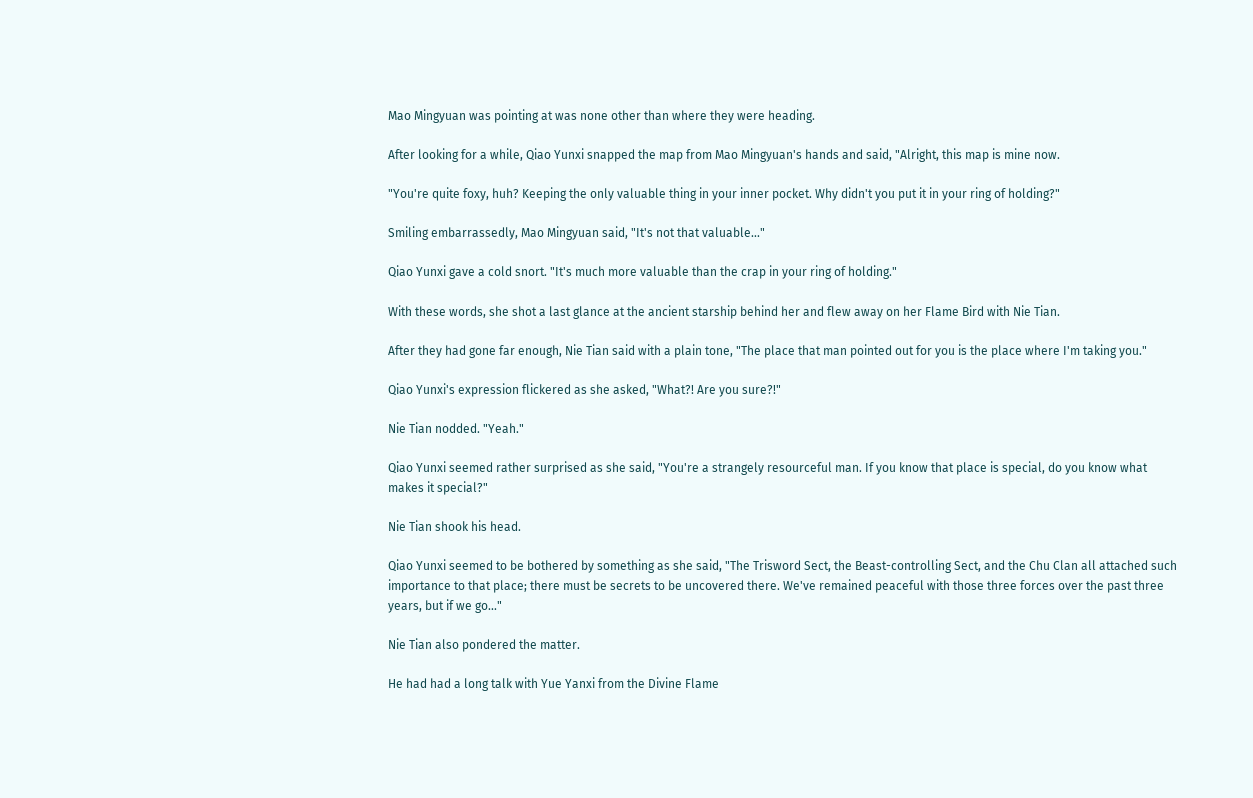Mao Mingyuan was pointing at was none other than where they were heading.

After looking for a while, Qiao Yunxi snapped the map from Mao Mingyuan's hands and said, "Alright, this map is mine now.

"You're quite foxy, huh? Keeping the only valuable thing in your inner pocket. Why didn't you put it in your ring of holding?"

Smiling embarrassedly, Mao Mingyuan said, "It's not that valuable..."

Qiao Yunxi gave a cold snort. "It's much more valuable than the crap in your ring of holding."

With these words, she shot a last glance at the ancient starship behind her and flew away on her Flame Bird with Nie Tian.

After they had gone far enough, Nie Tian said with a plain tone, "The place that man pointed out for you is the place where I'm taking you."

Qiao Yunxi's expression flickered as she asked, "What?! Are you sure?!"

Nie Tian nodded. "Yeah."

Qiao Yunxi seemed rather surprised as she said, "You're a strangely resourceful man. If you know that place is special, do you know what makes it special?"

Nie Tian shook his head.

Qiao Yunxi seemed to be bothered by something as she said, "The Trisword Sect, the Beast-controlling Sect, and the Chu Clan all attached such importance to that place; there must be secrets to be uncovered there. We've remained peaceful with those three forces over the past three years, but if we go..."

Nie Tian also pondered the matter.

He had had a long talk with Yue Yanxi from the Divine Flame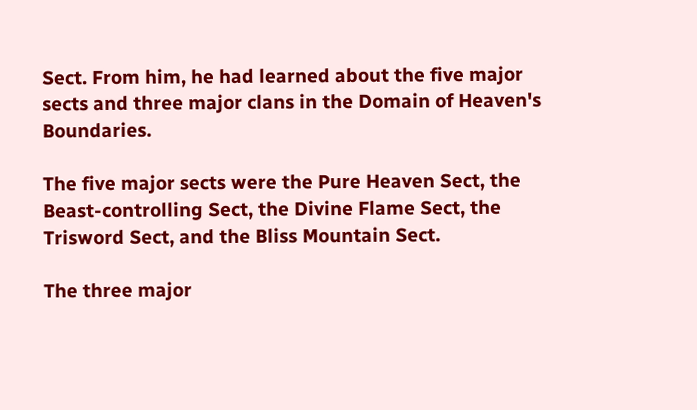Sect. From him, he had learned about the five major sects and three major clans in the Domain of Heaven's Boundaries.

The five major sects were the Pure Heaven Sect, the Beast-controlling Sect, the Divine Flame Sect, the Trisword Sect, and the Bliss Mountain Sect.

The three major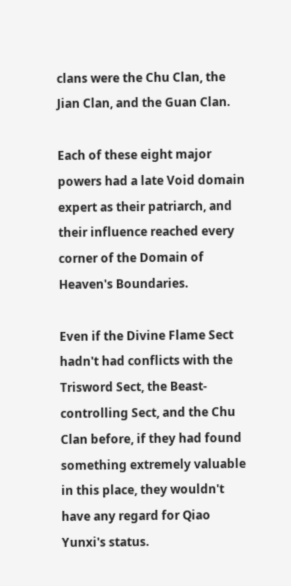clans were the Chu Clan, the Jian Clan, and the Guan Clan.

Each of these eight major powers had a late Void domain expert as their patriarch, and their influence reached every corner of the Domain of Heaven's Boundaries.

Even if the Divine Flame Sect hadn't had conflicts with the Trisword Sect, the Beast-controlling Sect, and the Chu Clan before, if they had found something extremely valuable in this place, they wouldn't have any regard for Qiao Yunxi's status.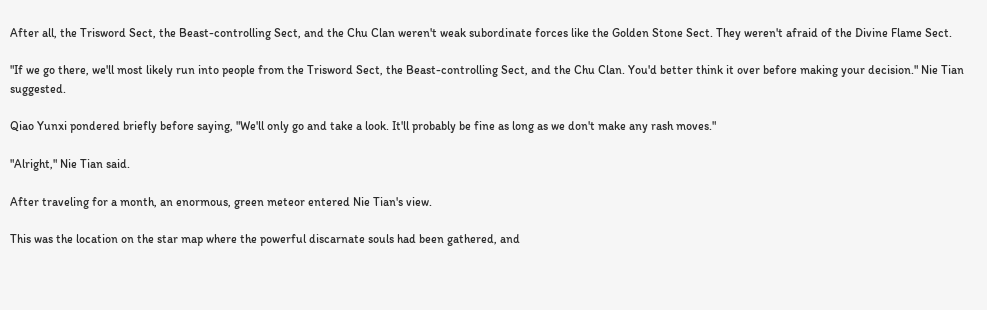After all, the Trisword Sect, the Beast-controlling Sect, and the Chu Clan weren't weak subordinate forces like the Golden Stone Sect. They weren't afraid of the Divine Flame Sect.

"If we go there, we'll most likely run into people from the Trisword Sect, the Beast-controlling Sect, and the Chu Clan. You'd better think it over before making your decision." Nie Tian suggested.

Qiao Yunxi pondered briefly before saying, "We'll only go and take a look. It'll probably be fine as long as we don't make any rash moves."

"Alright," Nie Tian said.

After traveling for a month, an enormous, green meteor entered Nie Tian's view.

This was the location on the star map where the powerful discarnate souls had been gathered, and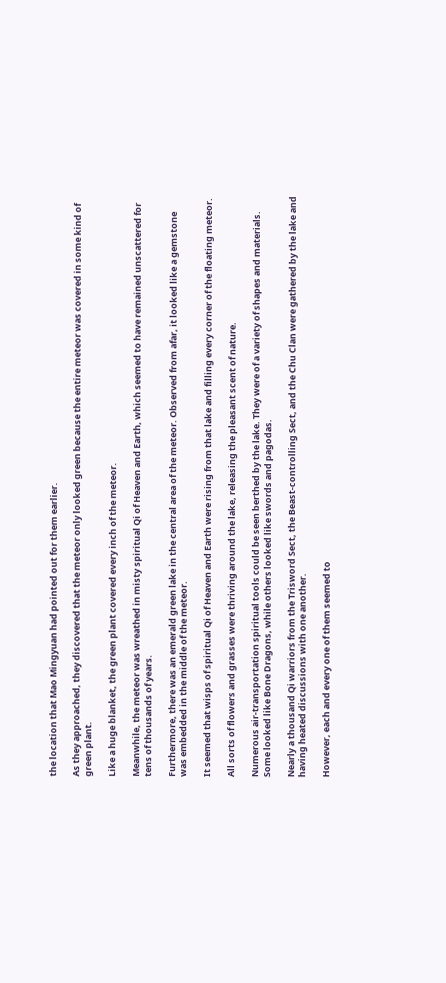the location that Mao Mingyuan had pointed out for them earlier.

As they approached, they discovered that the meteor only looked green because the entire meteor was covered in some kind of green plant.

Like a huge blanket, the green plant covered every inch of the meteor.

Meanwhile, the meteor was wreathed in misty spiritual Qi of Heaven and Earth, which seemed to have remained unscattered for tens of thousands of years.

Furthermore, there was an emerald green lake in the central area of the meteor. Observed from afar, it looked like a gemstone was embedded in the middle of the meteor.

It seemed that wisps of spiritual Qi of Heaven and Earth were rising from that lake and filling every corner of the floating meteor.

All sorts of flowers and grasses were thriving around the lake, releasing the pleasant scent of nature.

Numerous air-transportation spiritual tools could be seen berthed by the lake. They were of a variety of shapes and materials. Some looked like Bone Dragons, while others looked like swords and pagodas.

Nearly a thousand Qi warriors from the Trisword Sect, the Beast-controlling Sect, and the Chu Clan were gathered by the lake and having heated discussions with one another.

However, each and every one of them seemed to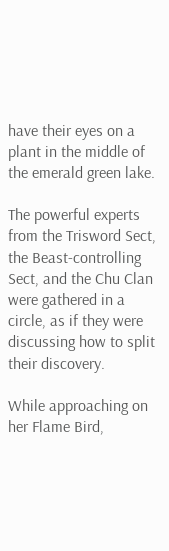have their eyes on a plant in the middle of the emerald green lake.

The powerful experts from the Trisword Sect, the Beast-controlling Sect, and the Chu Clan were gathered in a circle, as if they were discussing how to split their discovery.

While approaching on her Flame Bird,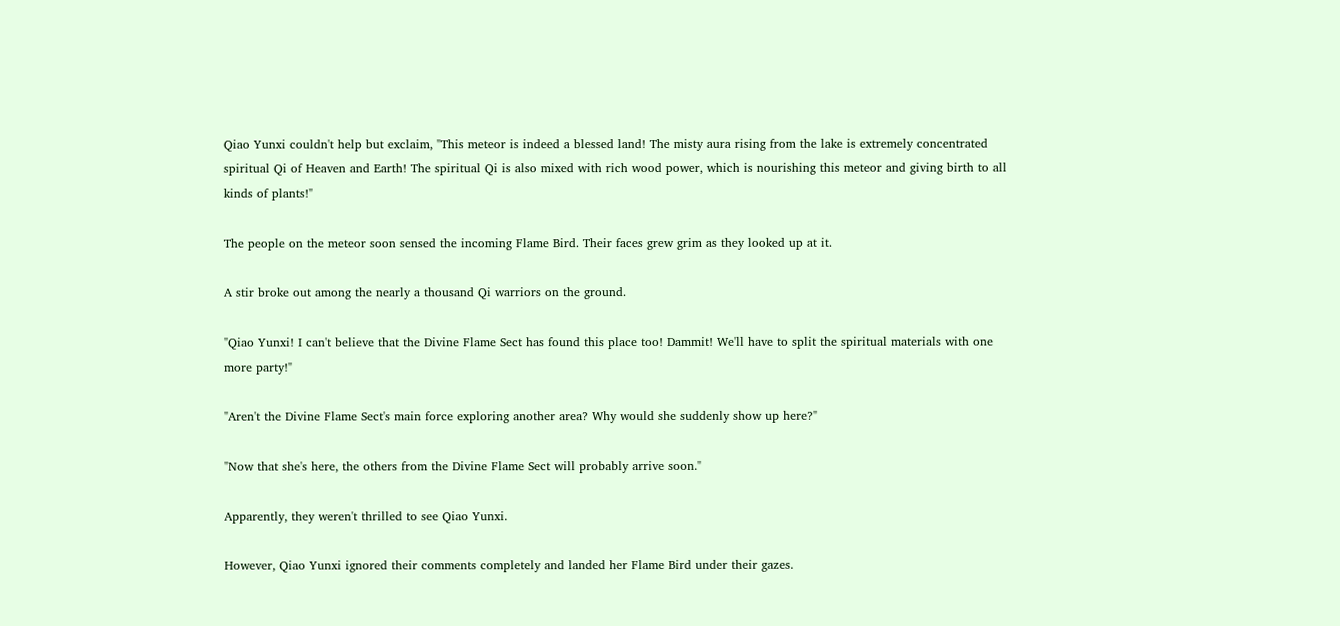Qiao Yunxi couldn't help but exclaim, "This meteor is indeed a blessed land! The misty aura rising from the lake is extremely concentrated spiritual Qi of Heaven and Earth! The spiritual Qi is also mixed with rich wood power, which is nourishing this meteor and giving birth to all kinds of plants!"

The people on the meteor soon sensed the incoming Flame Bird. Their faces grew grim as they looked up at it.

A stir broke out among the nearly a thousand Qi warriors on the ground.

"Qiao Yunxi! I can't believe that the Divine Flame Sect has found this place too! Dammit! We'll have to split the spiritual materials with one more party!"

"Aren't the Divine Flame Sect's main force exploring another area? Why would she suddenly show up here?"

"Now that she's here, the others from the Divine Flame Sect will probably arrive soon."

Apparently, they weren't thrilled to see Qiao Yunxi.

However, Qiao Yunxi ignored their comments completely and landed her Flame Bird under their gazes.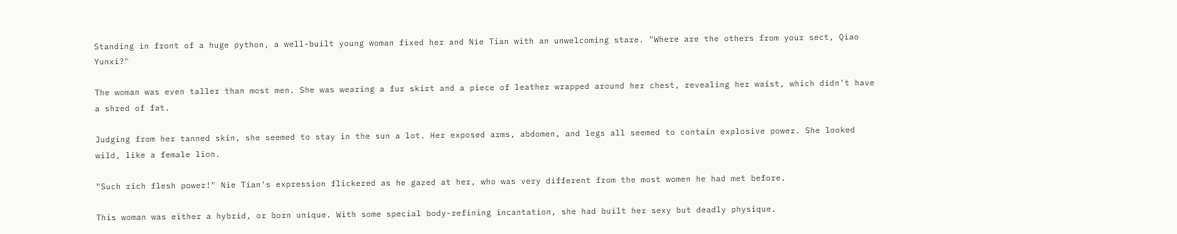Standing in front of a huge python, a well-built young woman fixed her and Nie Tian with an unwelcoming stare. "Where are the others from your sect, Qiao Yunxi?"

The woman was even taller than most men. She was wearing a fur skirt and a piece of leather wrapped around her chest, revealing her waist, which didn't have a shred of fat.

Judging from her tanned skin, she seemed to stay in the sun a lot. Her exposed arms, abdomen, and legs all seemed to contain explosive power. She looked wild, like a female lion.

"Such rich flesh power!" Nie Tian's expression flickered as he gazed at her, who was very different from the most women he had met before.

This woman was either a hybrid, or born unique. With some special body-refining incantation, she had built her sexy but deadly physique.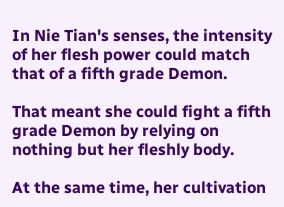In Nie Tian's senses, the intensity of her flesh power could match that of a fifth grade Demon.

That meant she could fight a fifth grade Demon by relying on nothing but her fleshly body.

At the same time, her cultivation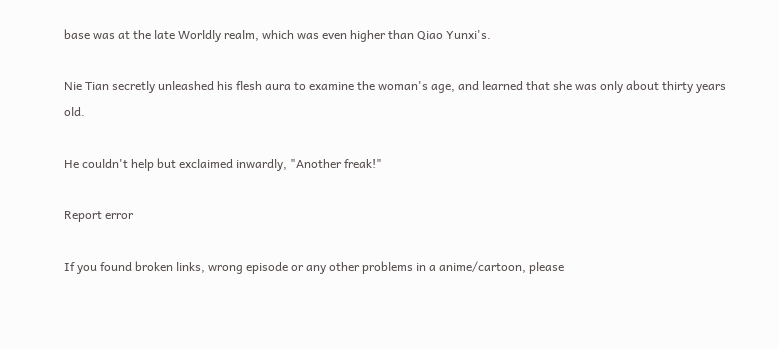base was at the late Worldly realm, which was even higher than Qiao Yunxi's.

Nie Tian secretly unleashed his flesh aura to examine the woman's age, and learned that she was only about thirty years old.

He couldn't help but exclaimed inwardly, "Another freak!"

Report error

If you found broken links, wrong episode or any other problems in a anime/cartoon, please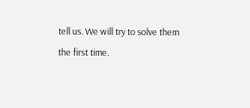tell us. We will try to solve them the first time.